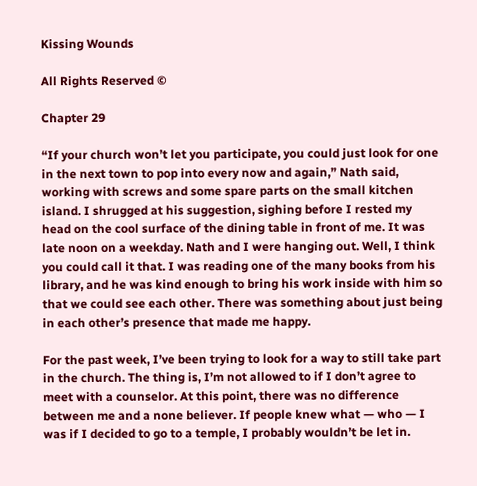Kissing Wounds

All Rights Reserved ©

Chapter 29

“If your church won’t let you participate, you could just look for one in the next town to pop into every now and again,” Nath said, working with screws and some spare parts on the small kitchen island. I shrugged at his suggestion, sighing before I rested my head on the cool surface of the dining table in front of me. It was late noon on a weekday. Nath and I were hanging out. Well, I think you could call it that. I was reading one of the many books from his library, and he was kind enough to bring his work inside with him so that we could see each other. There was something about just being in each other’s presence that made me happy.

For the past week, I’ve been trying to look for a way to still take part in the church. The thing is, I’m not allowed to if I don’t agree to meet with a counselor. At this point, there was no difference between me and a none believer. If people knew what — who — I was if I decided to go to a temple, I probably wouldn’t be let in.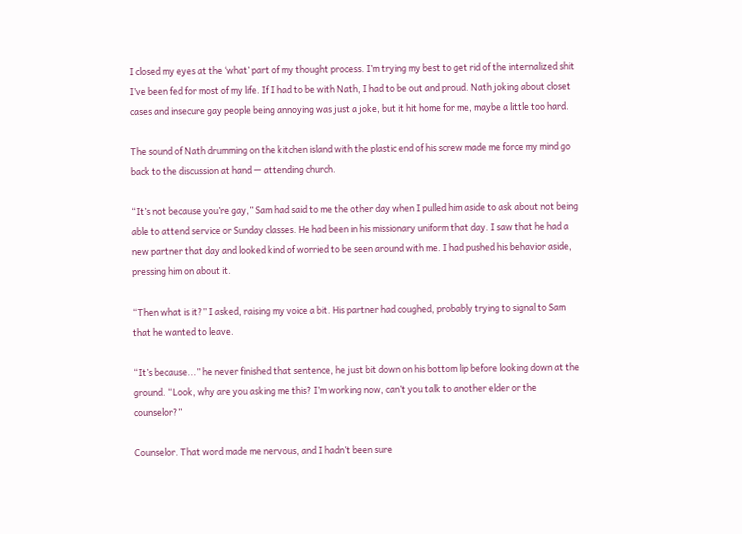I closed my eyes at the ‘what’ part of my thought process. I’m trying my best to get rid of the internalized shit I’ve been fed for most of my life. If I had to be with Nath, I had to be out and proud. Nath joking about closet cases and insecure gay people being annoying was just a joke, but it hit home for me, maybe a little too hard.

The sound of Nath drumming on the kitchen island with the plastic end of his screw made me force my mind go back to the discussion at hand — attending church.

“It’s not because you’re gay,” Sam had said to me the other day when I pulled him aside to ask about not being able to attend service or Sunday classes. He had been in his missionary uniform that day. I saw that he had a new partner that day and looked kind of worried to be seen around with me. I had pushed his behavior aside, pressing him on about it.

“Then what is it?” I asked, raising my voice a bit. His partner had coughed, probably trying to signal to Sam that he wanted to leave.

“It’s because...” he never finished that sentence, he just bit down on his bottom lip before looking down at the ground. “Look, why are you asking me this? I’m working now, can’t you talk to another elder or the counselor?”

Counselor. That word made me nervous, and I hadn’t been sure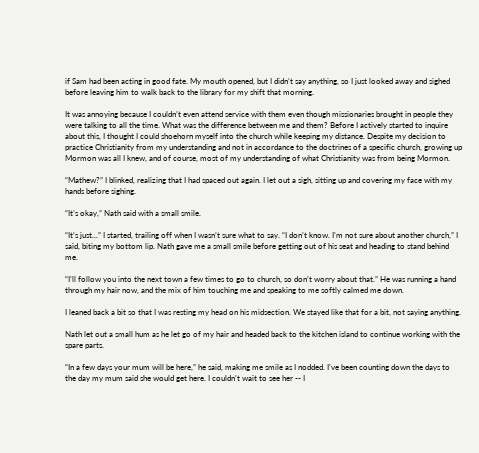if Sam had been acting in good fate. My mouth opened, but I didn’t say anything, so I just looked away and sighed before leaving him to walk back to the library for my shift that morning.

It was annoying because I couldn’t even attend service with them even though missionaries brought in people they were talking to all the time. What was the difference between me and them? Before I actively started to inquire about this, I thought I could shoehorn myself into the church while keeping my distance. Despite my decision to practice Christianity from my understanding and not in accordance to the doctrines of a specific church, growing up Mormon was all I knew, and of course, most of my understanding of what Christianity was from being Mormon.

“Mathew?” I blinked, realizing that I had spaced out again. I let out a sigh, sitting up and covering my face with my hands before sighing.

“It’s okay,” Nath said with a small smile.

“It’s just...” I started, trailing off when I wasn’t sure what to say. “I don’t know. I’m not sure about another church,” I said, biting my bottom lip. Nath gave me a small smile before getting out of his seat and heading to stand behind me.

“I’ll follow you into the next town a few times to go to church, so don’t worry about that.” He was running a hand through my hair now, and the mix of him touching me and speaking to me softly calmed me down.

I leaned back a bit so that I was resting my head on his midsection. We stayed like that for a bit, not saying anything.

Nath let out a small hum as he let go of my hair and headed back to the kitchen island to continue working with the spare parts.

“In a few days your mum will be here,” he said, making me smile as I nodded. I’ve been counting down the days to the day my mum said she would get here. I couldn’t wait to see her -- I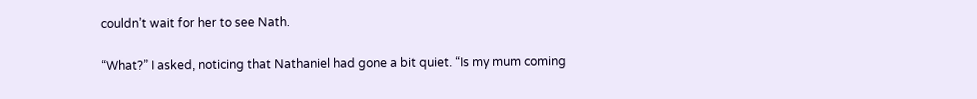couldn’t wait for her to see Nath.

“What?” I asked, noticing that Nathaniel had gone a bit quiet. “Is my mum coming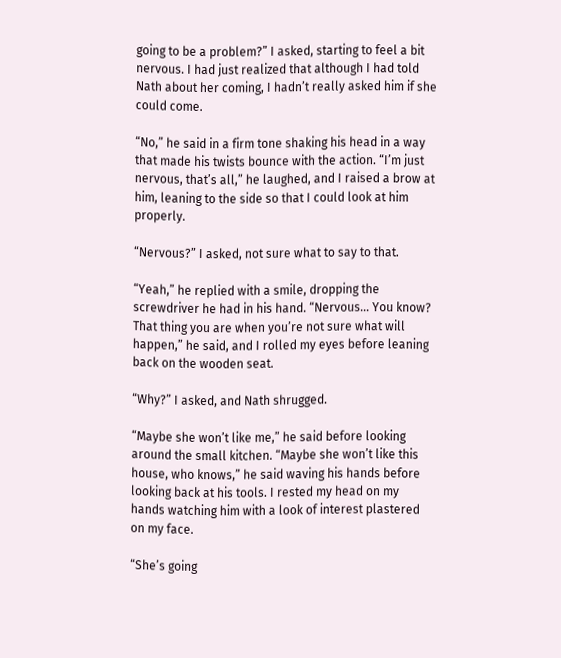going to be a problem?” I asked, starting to feel a bit nervous. I had just realized that although I had told Nath about her coming, I hadn’t really asked him if she could come.

“No,” he said in a firm tone shaking his head in a way that made his twists bounce with the action. “I’m just nervous, that’s all,” he laughed, and I raised a brow at him, leaning to the side so that I could look at him properly.

“Nervous?” I asked, not sure what to say to that.

“Yeah,” he replied with a smile, dropping the screwdriver he had in his hand. “Nervous… You know? That thing you are when you’re not sure what will happen,” he said, and I rolled my eyes before leaning back on the wooden seat.

“Why?” I asked, and Nath shrugged.

“Maybe she won’t like me,” he said before looking around the small kitchen. “Maybe she won’t like this house, who knows,” he said waving his hands before looking back at his tools. I rested my head on my hands watching him with a look of interest plastered on my face.

“She’s going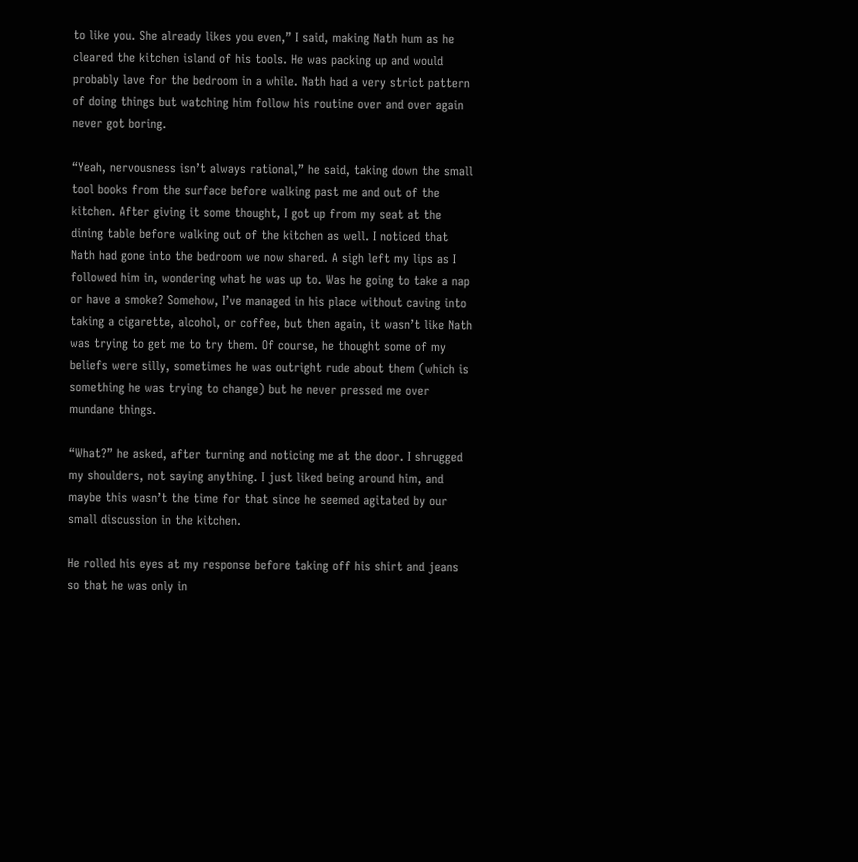to like you. She already likes you even,” I said, making Nath hum as he cleared the kitchen island of his tools. He was packing up and would probably lave for the bedroom in a while. Nath had a very strict pattern of doing things but watching him follow his routine over and over again never got boring.

“Yeah, nervousness isn’t always rational,” he said, taking down the small tool books from the surface before walking past me and out of the kitchen. After giving it some thought, I got up from my seat at the dining table before walking out of the kitchen as well. I noticed that Nath had gone into the bedroom we now shared. A sigh left my lips as I followed him in, wondering what he was up to. Was he going to take a nap or have a smoke? Somehow, I’ve managed in his place without caving into taking a cigarette, alcohol, or coffee, but then again, it wasn’t like Nath was trying to get me to try them. Of course, he thought some of my beliefs were silly, sometimes he was outright rude about them (which is something he was trying to change) but he never pressed me over mundane things.

“What?” he asked, after turning and noticing me at the door. I shrugged my shoulders, not saying anything. I just liked being around him, and maybe this wasn’t the time for that since he seemed agitated by our small discussion in the kitchen.

He rolled his eyes at my response before taking off his shirt and jeans so that he was only in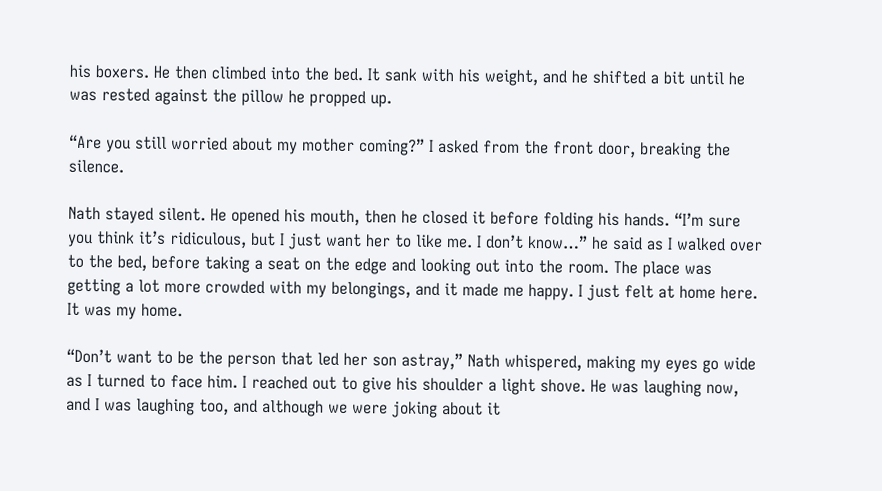his boxers. He then climbed into the bed. It sank with his weight, and he shifted a bit until he was rested against the pillow he propped up.

“Are you still worried about my mother coming?” I asked from the front door, breaking the silence.

Nath stayed silent. He opened his mouth, then he closed it before folding his hands. “I’m sure you think it’s ridiculous, but I just want her to like me. I don’t know…” he said as I walked over to the bed, before taking a seat on the edge and looking out into the room. The place was getting a lot more crowded with my belongings, and it made me happy. I just felt at home here. It was my home.

“Don’t want to be the person that led her son astray,” Nath whispered, making my eyes go wide as I turned to face him. I reached out to give his shoulder a light shove. He was laughing now, and I was laughing too, and although we were joking about it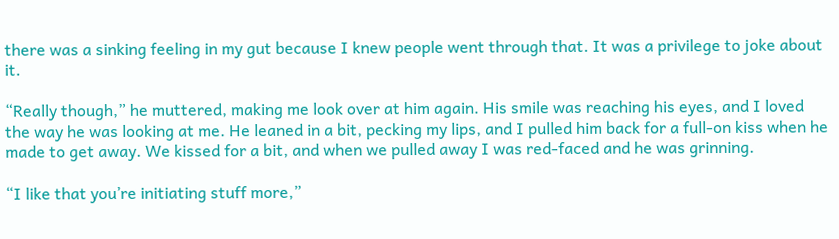there was a sinking feeling in my gut because I knew people went through that. It was a privilege to joke about it.

“Really though,” he muttered, making me look over at him again. His smile was reaching his eyes, and I loved the way he was looking at me. He leaned in a bit, pecking my lips, and I pulled him back for a full-on kiss when he made to get away. We kissed for a bit, and when we pulled away I was red-faced and he was grinning.

“I like that you’re initiating stuff more,”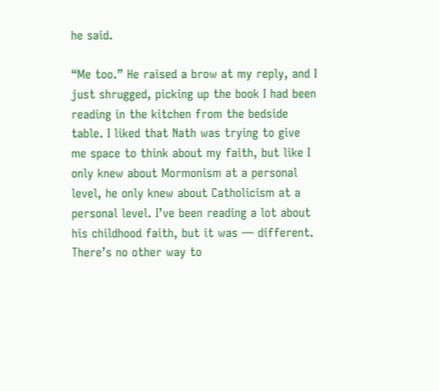he said.

“Me too.” He raised a brow at my reply, and I just shrugged, picking up the book I had been reading in the kitchen from the bedside table. I liked that Nath was trying to give me space to think about my faith, but like I only knew about Mormonism at a personal level, he only knew about Catholicism at a personal level. I’ve been reading a lot about his childhood faith, but it was — different. There’s no other way to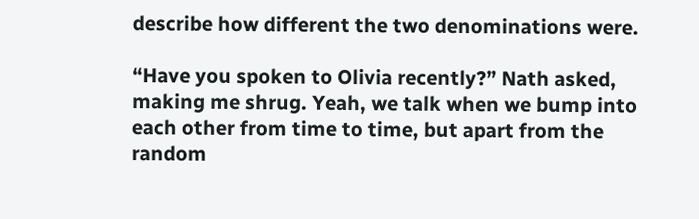describe how different the two denominations were.

“Have you spoken to Olivia recently?” Nath asked, making me shrug. Yeah, we talk when we bump into each other from time to time, but apart from the random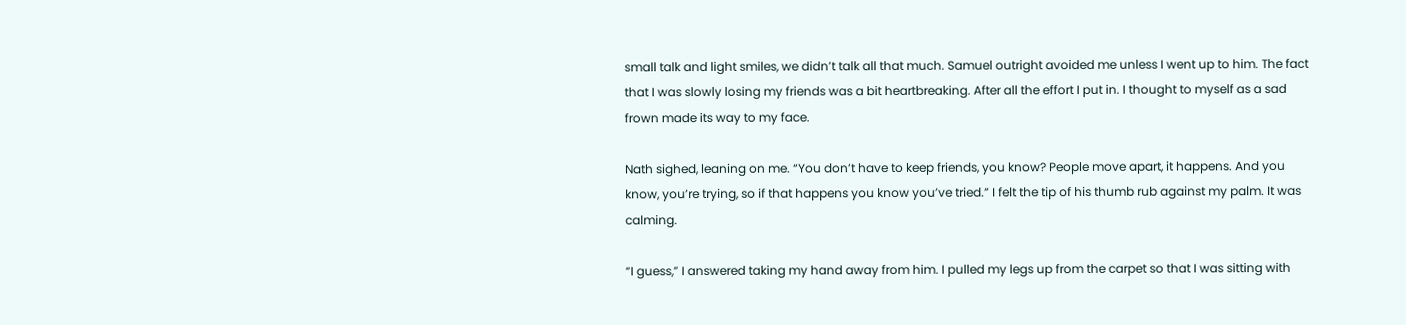small talk and light smiles, we didn’t talk all that much. Samuel outright avoided me unless I went up to him. The fact that I was slowly losing my friends was a bit heartbreaking. After all the effort I put in. I thought to myself as a sad frown made its way to my face.

Nath sighed, leaning on me. “You don’t have to keep friends, you know? People move apart, it happens. And you know, you’re trying, so if that happens you know you’ve tried.” I felt the tip of his thumb rub against my palm. It was calming.

“I guess,” I answered taking my hand away from him. I pulled my legs up from the carpet so that I was sitting with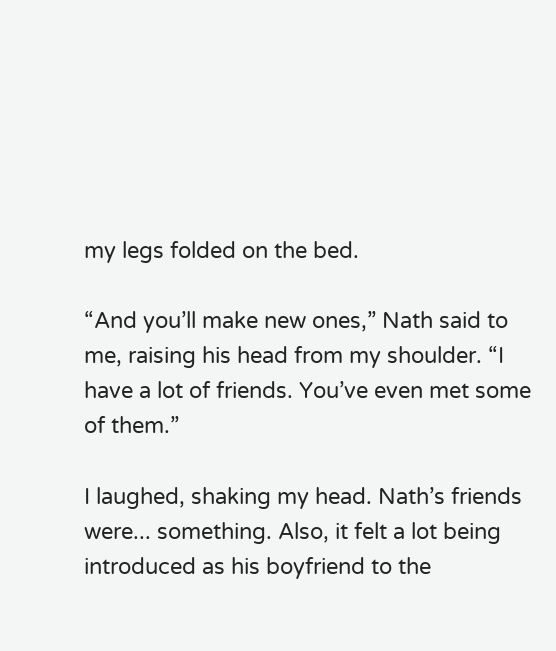my legs folded on the bed.

“And you’ll make new ones,” Nath said to me, raising his head from my shoulder. “I have a lot of friends. You’ve even met some of them.”

I laughed, shaking my head. Nath’s friends were... something. Also, it felt a lot being introduced as his boyfriend to the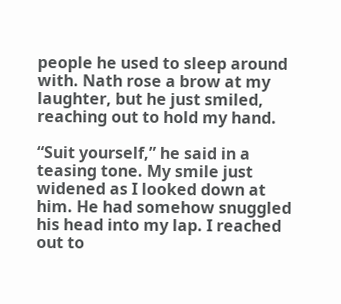people he used to sleep around with. Nath rose a brow at my laughter, but he just smiled, reaching out to hold my hand.

“Suit yourself,” he said in a teasing tone. My smile just widened as I looked down at him. He had somehow snuggled his head into my lap. I reached out to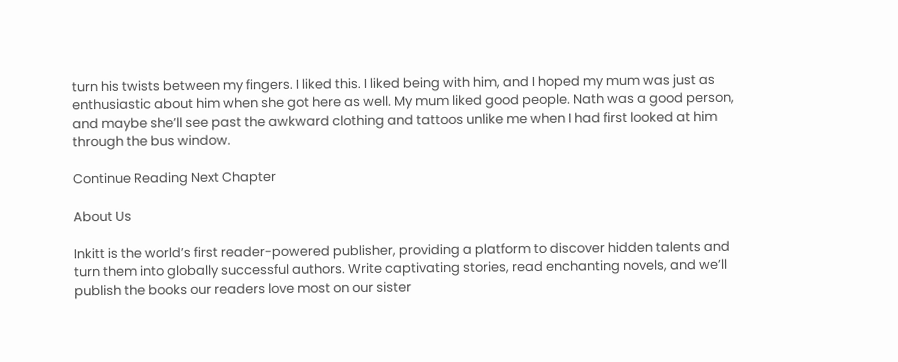turn his twists between my fingers. I liked this. I liked being with him, and I hoped my mum was just as enthusiastic about him when she got here as well. My mum liked good people. Nath was a good person, and maybe she’ll see past the awkward clothing and tattoos unlike me when I had first looked at him through the bus window.

Continue Reading Next Chapter

About Us

Inkitt is the world’s first reader-powered publisher, providing a platform to discover hidden talents and turn them into globally successful authors. Write captivating stories, read enchanting novels, and we’ll publish the books our readers love most on our sister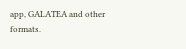app, GALATEA and other formats.